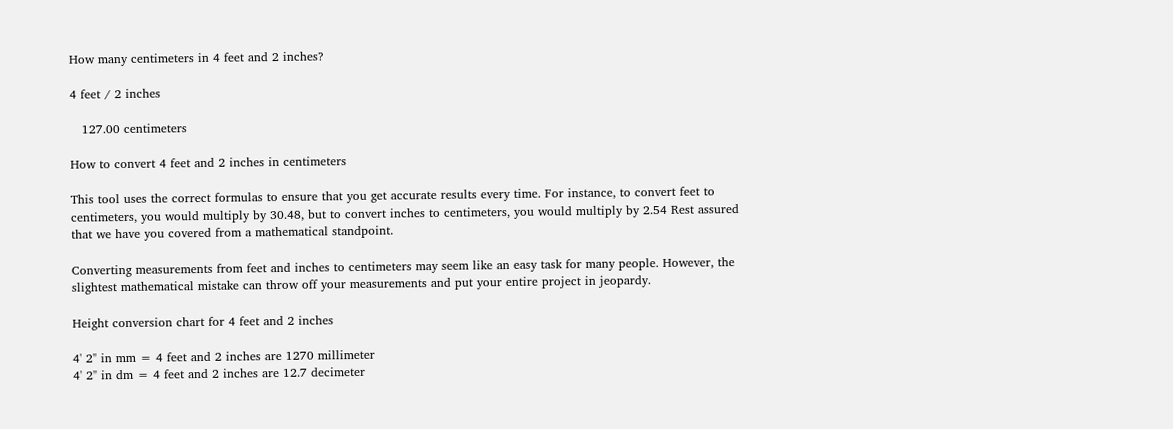How many centimeters in 4 feet and 2 inches?

4 feet / 2 inches

   127.00 centimeters

How to convert 4 feet and 2 inches in centimeters

This tool uses the correct formulas to ensure that you get accurate results every time. For instance, to convert feet to centimeters, you would multiply by 30.48, but to convert inches to centimeters, you would multiply by 2.54 Rest assured that we have you covered from a mathematical standpoint.

Converting measurements from feet and inches to centimeters may seem like an easy task for many people. However, the slightest mathematical mistake can throw off your measurements and put your entire project in jeopardy.

Height conversion chart for 4 feet and 2 inches

4' 2" in mm = 4 feet and 2 inches are 1270 millimeter
4' 2" in dm = 4 feet and 2 inches are 12.7 decimeter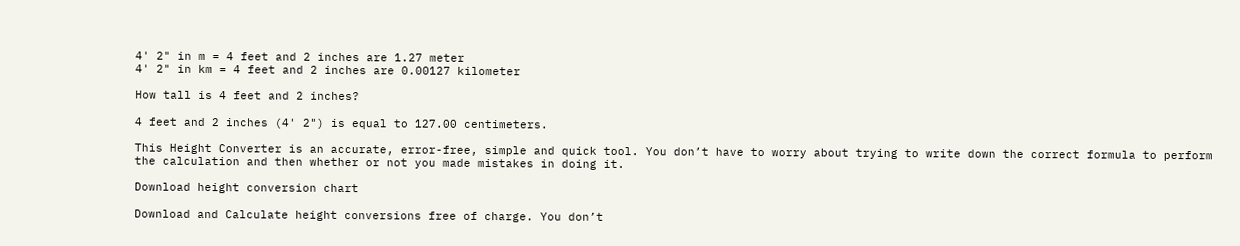4' 2" in m = 4 feet and 2 inches are 1.27 meter
4' 2" in km = 4 feet and 2 inches are 0.00127 kilometer

How tall is 4 feet and 2 inches?

4 feet and 2 inches (4' 2") is equal to 127.00 centimeters.

This Height Converter is an accurate, error-free, simple and quick tool. You don’t have to worry about trying to write down the correct formula to perform the calculation and then whether or not you made mistakes in doing it.

Download height conversion chart

Download and Calculate height conversions free of charge. You don’t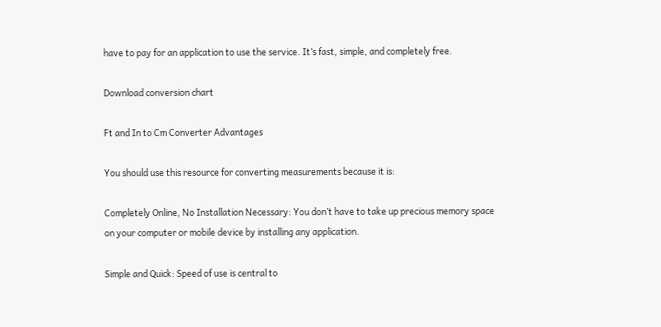have to pay for an application to use the service. It’s fast, simple, and completely free.

Download conversion chart

Ft and In to Cm Converter Advantages

You should use this resource for converting measurements because it is:

Completely Online, No Installation Necessary: You don’t have to take up precious memory space on your computer or mobile device by installing any application.

Simple and Quick: Speed of use is central to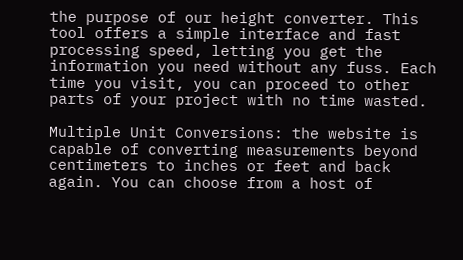the purpose of our height converter. This tool offers a simple interface and fast processing speed, letting you get the information you need without any fuss. Each time you visit, you can proceed to other parts of your project with no time wasted.

Multiple Unit Conversions: the website is capable of converting measurements beyond centimeters to inches or feet and back again. You can choose from a host of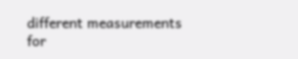different measurements for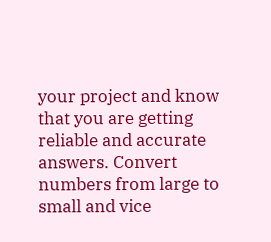your project and know that you are getting reliable and accurate answers. Convert numbers from large to small and vice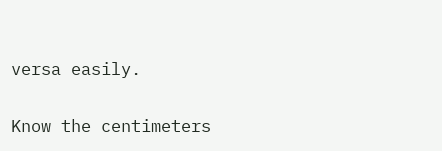versa easily.

Know the centimeters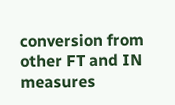conversion from other FT and IN measures